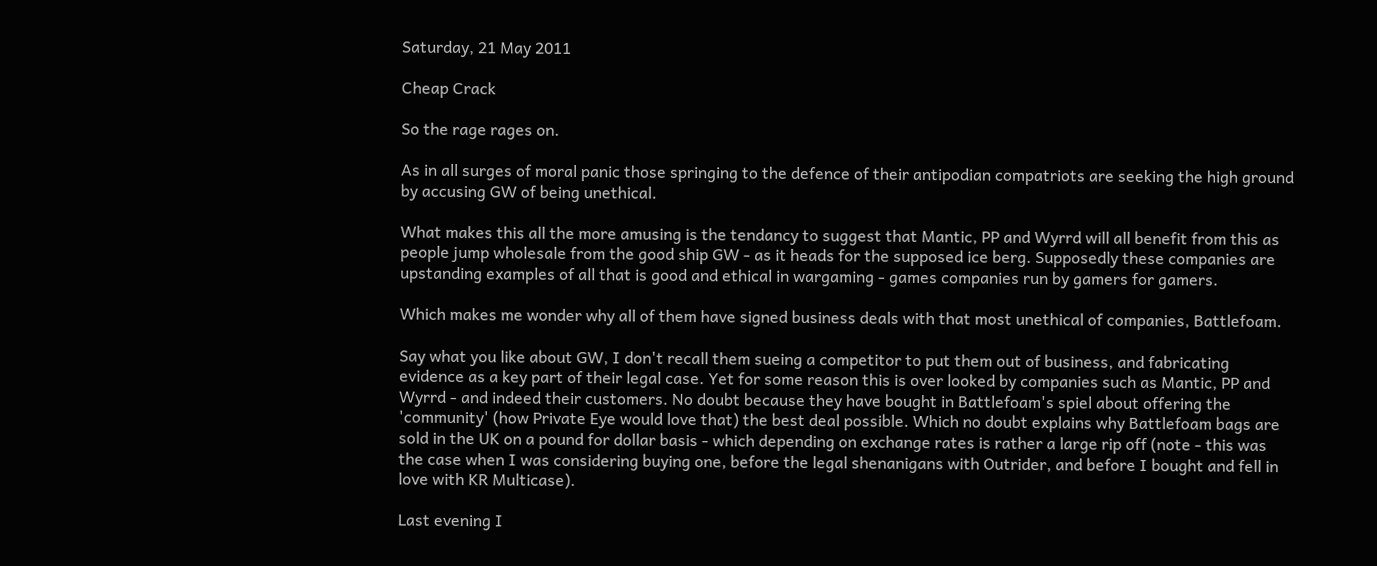Saturday, 21 May 2011

Cheap Crack

So the rage rages on.

As in all surges of moral panic those springing to the defence of their antipodian compatriots are seeking the high ground by accusing GW of being unethical.

What makes this all the more amusing is the tendancy to suggest that Mantic, PP and Wyrrd will all benefit from this as people jump wholesale from the good ship GW - as it heads for the supposed ice berg. Supposedly these companies are upstanding examples of all that is good and ethical in wargaming - games companies run by gamers for gamers.

Which makes me wonder why all of them have signed business deals with that most unethical of companies, Battlefoam.

Say what you like about GW, I don't recall them sueing a competitor to put them out of business, and fabricating evidence as a key part of their legal case. Yet for some reason this is over looked by companies such as Mantic, PP and Wyrrd - and indeed their customers. No doubt because they have bought in Battlefoam's spiel about offering the 'community' (how Private Eye would love that) the best deal possible. Which no doubt explains why Battlefoam bags are sold in the UK on a pound for dollar basis - which depending on exchange rates is rather a large rip off (note - this was the case when I was considering buying one, before the legal shenanigans with Outrider, and before I bought and fell in love with KR Multicase).

Last evening I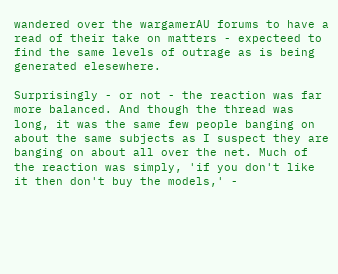wandered over the wargamerAU forums to have a read of their take on matters - expecteed to find the same levels of outrage as is being generated elesewhere.

Surprisingly - or not - the reaction was far more balanced. And though the thread was long, it was the same few people banging on about the same subjects as I suspect they are banging on about all over the net. Much of the reaction was simply, 'if you don't like it then don't buy the models,' -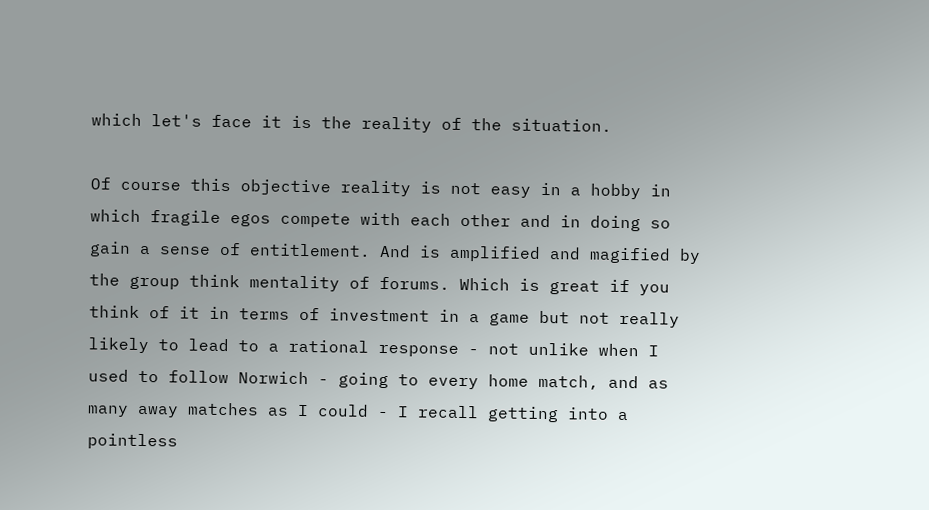which let's face it is the reality of the situation.

Of course this objective reality is not easy in a hobby in which fragile egos compete with each other and in doing so gain a sense of entitlement. And is amplified and magified by the group think mentality of forums. Which is great if you think of it in terms of investment in a game but not really likely to lead to a rational response - not unlike when I used to follow Norwich - going to every home match, and as many away matches as I could - I recall getting into a pointless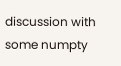discussion with some numpty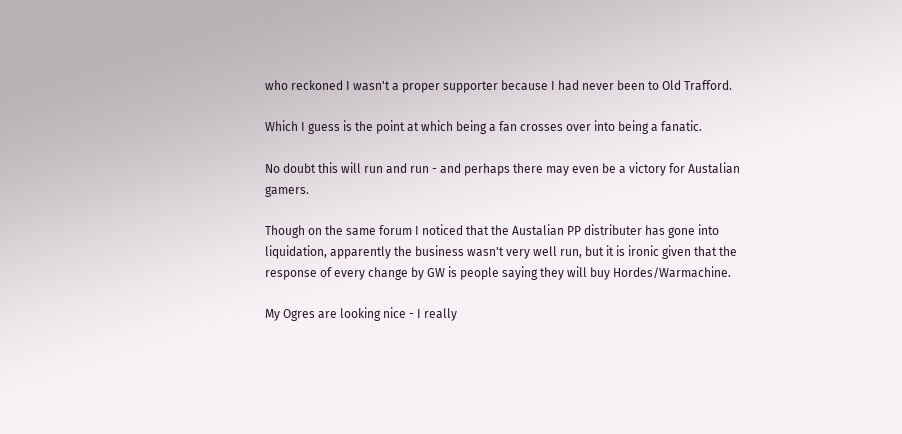who reckoned I wasn't a proper supporter because I had never been to Old Trafford.

Which I guess is the point at which being a fan crosses over into being a fanatic.

No doubt this will run and run - and perhaps there may even be a victory for Austalian gamers.

Though on the same forum I noticed that the Austalian PP distributer has gone into liquidation, apparently the business wasn't very well run, but it is ironic given that the response of every change by GW is people saying they will buy Hordes/Warmachine.

My Ogres are looking nice - I really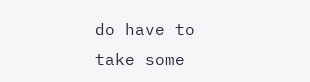do have to take some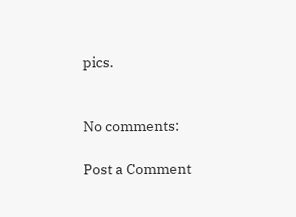pics.


No comments:

Post a Comment